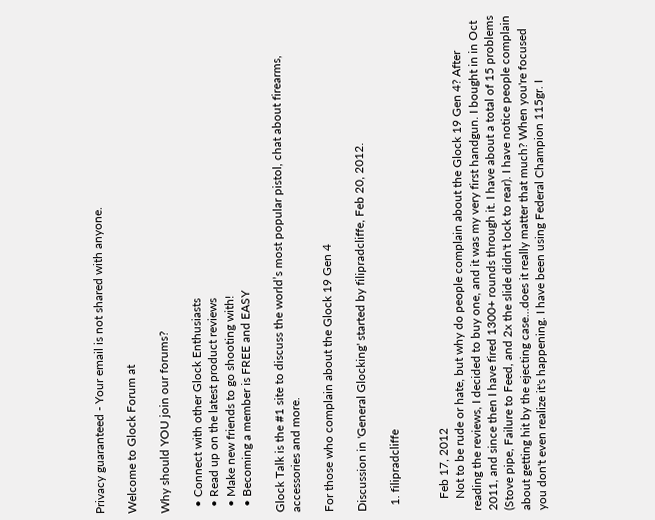Privacy guaranteed - Your email is not shared with anyone.

Welcome to Glock Forum at

Why should YOU join our forums?

  • Connect with other Glock Enthusiasts
  • Read up on the latest product reviews
  • Make new friends to go shooting with!
  • Becoming a member is FREE and EASY

Glock Talk is the #1 site to discuss the world’s most popular pistol, chat about firearms, accessories and more.

For those who complain about the Glock 19 Gen 4

Discussion in 'General Glocking' started by filipradcliffe, Feb 20, 2012.

  1. filipradcliffe


    Feb 17, 2012
    Not to be rude or hate, but why do people complain about the Glock 19 Gen 4? After reading the reviews, I decided to buy one, and it was my very first handgun. I bought in in Oct 2011, and since then I have fired 1300+ rounds through it. I have about a total of 15 problems (Stove pipe, Failure to Feed, and 2x the slide didn't lock to rear). I have notice people complain about getting hit by the ejecting case...does it really matter that much? When you're focused you don't even realize it's happening. I have been using Federal Champion 115gr. I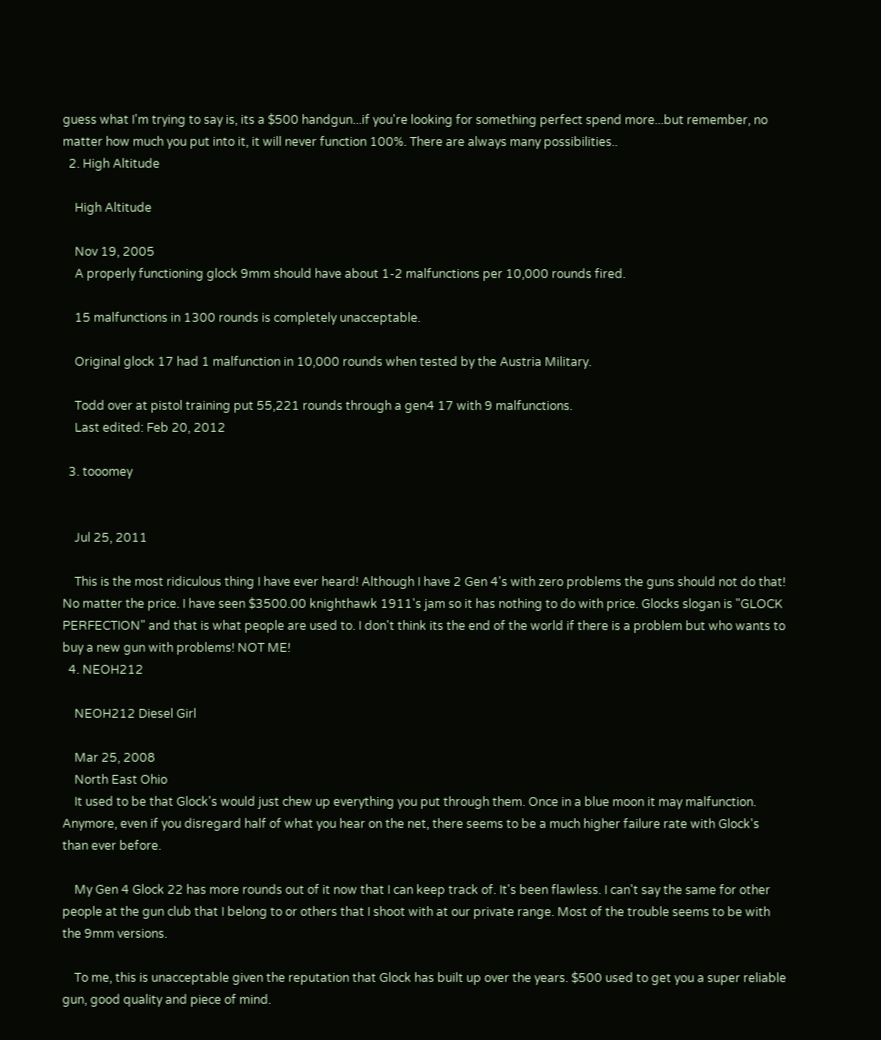guess what I'm trying to say is, its a $500 handgun...if you're looking for something perfect spend more...but remember, no matter how much you put into it, it will never function 100%. There are always many possibilities..
  2. High Altitude

    High Altitude

    Nov 19, 2005
    A properly functioning glock 9mm should have about 1-2 malfunctions per 10,000 rounds fired.

    15 malfunctions in 1300 rounds is completely unacceptable.

    Original glock 17 had 1 malfunction in 10,000 rounds when tested by the Austria Military.

    Todd over at pistol training put 55,221 rounds through a gen4 17 with 9 malfunctions.
    Last edited: Feb 20, 2012

  3. tooomey


    Jul 25, 2011

    This is the most ridiculous thing I have ever heard! Although I have 2 Gen 4's with zero problems the guns should not do that! No matter the price. I have seen $3500.00 knighthawk 1911's jam so it has nothing to do with price. Glocks slogan is "GLOCK PERFECTION" and that is what people are used to. I don't think its the end of the world if there is a problem but who wants to buy a new gun with problems! NOT ME!
  4. NEOH212

    NEOH212 Diesel Girl

    Mar 25, 2008
    North East Ohio
    It used to be that Glock's would just chew up everything you put through them. Once in a blue moon it may malfunction. Anymore, even if you disregard half of what you hear on the net, there seems to be a much higher failure rate with Glock's than ever before.

    My Gen 4 Glock 22 has more rounds out of it now that I can keep track of. It's been flawless. I can't say the same for other people at the gun club that I belong to or others that I shoot with at our private range. Most of the trouble seems to be with the 9mm versions.

    To me, this is unacceptable given the reputation that Glock has built up over the years. $500 used to get you a super reliable gun, good quality and piece of mind.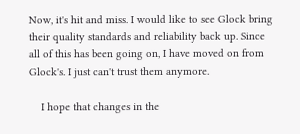Now, it's hit and miss. I would like to see Glock bring their quality standards and reliability back up. Since all of this has been going on, I have moved on from Glock's. I just can't trust them anymore.

    I hope that changes in the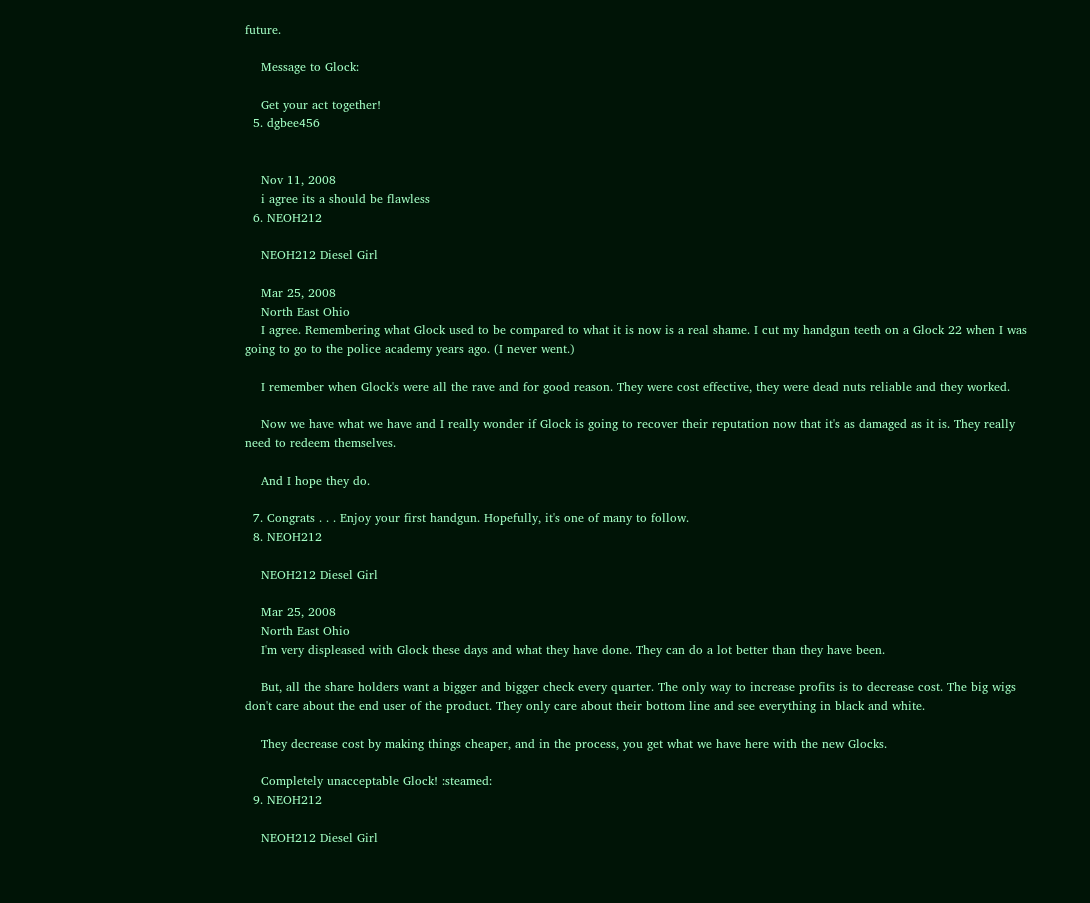future.

    Message to Glock:

    Get your act together!
  5. dgbee456


    Nov 11, 2008
    i agree its a should be flawless
  6. NEOH212

    NEOH212 Diesel Girl

    Mar 25, 2008
    North East Ohio
    I agree. Remembering what Glock used to be compared to what it is now is a real shame. I cut my handgun teeth on a Glock 22 when I was going to go to the police academy years ago. (I never went.)

    I remember when Glock's were all the rave and for good reason. They were cost effective, they were dead nuts reliable and they worked.

    Now we have what we have and I really wonder if Glock is going to recover their reputation now that it's as damaged as it is. They really need to redeem themselves.

    And I hope they do.

  7. Congrats . . . Enjoy your first handgun. Hopefully, it's one of many to follow.
  8. NEOH212

    NEOH212 Diesel Girl

    Mar 25, 2008
    North East Ohio
    I'm very displeased with Glock these days and what they have done. They can do a lot better than they have been.

    But, all the share holders want a bigger and bigger check every quarter. The only way to increase profits is to decrease cost. The big wigs don't care about the end user of the product. They only care about their bottom line and see everything in black and white.

    They decrease cost by making things cheaper, and in the process, you get what we have here with the new Glocks.

    Completely unacceptable Glock! :steamed:
  9. NEOH212

    NEOH212 Diesel Girl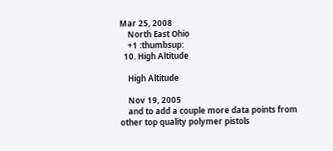Mar 25, 2008
    North East Ohio
    +1 :thumbsup:
  10. High Altitude

    High Altitude

    Nov 19, 2005
    and to add a couple more data points from other top quality polymer pistols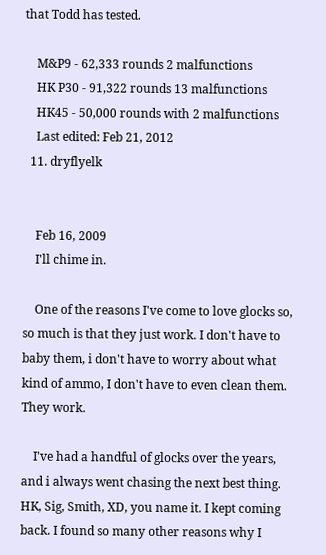that Todd has tested.

    M&P9 - 62,333 rounds 2 malfunctions
    HK P30 - 91,322 rounds 13 malfunctions
    HK45 - 50,000 rounds with 2 malfunctions
    Last edited: Feb 21, 2012
  11. dryflyelk


    Feb 16, 2009
    I'll chime in.

    One of the reasons I've come to love glocks so, so much is that they just work. I don't have to baby them, i don't have to worry about what kind of ammo, I don't have to even clean them. They work.

    I've had a handful of glocks over the years, and i always went chasing the next best thing. HK, Sig, Smith, XD, you name it. I kept coming back. I found so many other reasons why I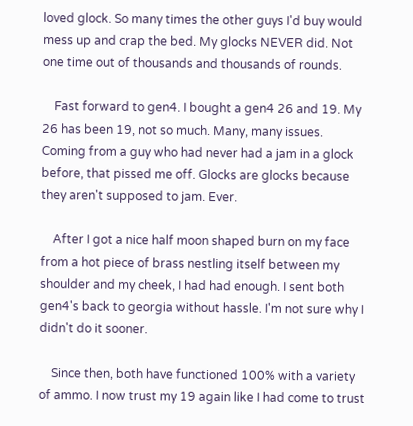loved glock. So many times the other guys I'd buy would mess up and crap the bed. My glocks NEVER did. Not one time out of thousands and thousands of rounds.

    Fast forward to gen4. I bought a gen4 26 and 19. My 26 has been 19, not so much. Many, many issues. Coming from a guy who had never had a jam in a glock before, that pissed me off. Glocks are glocks because they aren't supposed to jam. Ever.

    After I got a nice half moon shaped burn on my face from a hot piece of brass nestling itself between my shoulder and my cheek, I had had enough. I sent both gen4's back to georgia without hassle. I'm not sure why I didn't do it sooner.

    Since then, both have functioned 100% with a variety of ammo. I now trust my 19 again like I had come to trust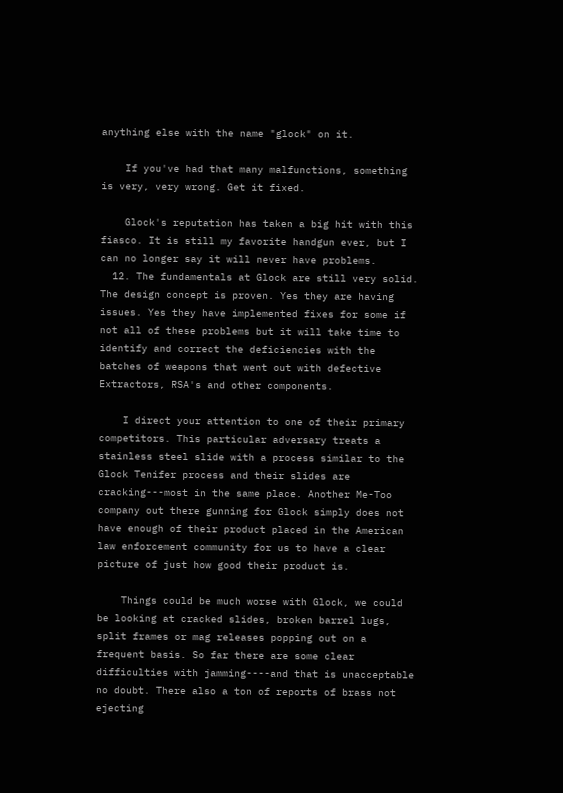anything else with the name "glock" on it.

    If you've had that many malfunctions, something is very, very wrong. Get it fixed.

    Glock's reputation has taken a big hit with this fiasco. It is still my favorite handgun ever, but I can no longer say it will never have problems.
  12. The fundamentals at Glock are still very solid. The design concept is proven. Yes they are having issues. Yes they have implemented fixes for some if not all of these problems but it will take time to identify and correct the deficiencies with the batches of weapons that went out with defective Extractors, RSA's and other components.

    I direct your attention to one of their primary competitors. This particular adversary treats a stainless steel slide with a process similar to the Glock Tenifer process and their slides are cracking---most in the same place. Another Me-Too company out there gunning for Glock simply does not have enough of their product placed in the American law enforcement community for us to have a clear picture of just how good their product is.

    Things could be much worse with Glock, we could be looking at cracked slides, broken barrel lugs, split frames or mag releases popping out on a frequent basis. So far there are some clear difficulties with jamming----and that is unacceptable no doubt. There also a ton of reports of brass not ejecting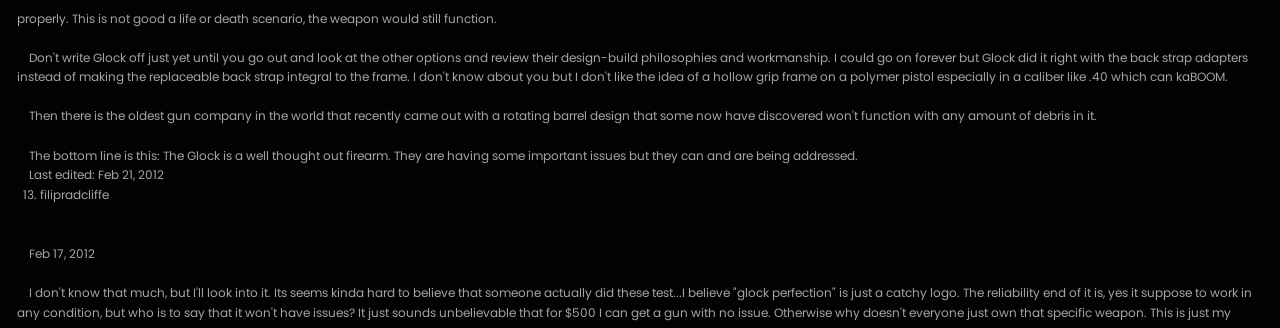properly. This is not good a life or death scenario, the weapon would still function.

    Don't write Glock off just yet until you go out and look at the other options and review their design-build philosophies and workmanship. I could go on forever but Glock did it right with the back strap adapters instead of making the replaceable back strap integral to the frame. I don't know about you but I don't like the idea of a hollow grip frame on a polymer pistol especially in a caliber like .40 which can kaBOOM.

    Then there is the oldest gun company in the world that recently came out with a rotating barrel design that some now have discovered won't function with any amount of debris in it.

    The bottom line is this: The Glock is a well thought out firearm. They are having some important issues but they can and are being addressed.
    Last edited: Feb 21, 2012
  13. filipradcliffe


    Feb 17, 2012

    I don't know that much, but I'll look into it. Its seems kinda hard to believe that someone actually did these test...I believe "glock perfection" is just a catchy logo. The reliability end of it is, yes it suppose to work in any condition, but who is to say that it won't have issues? It just sounds unbelievable that for $500 I can get a gun with no issue. Otherwise why doesn't everyone just own that specific weapon. This is just my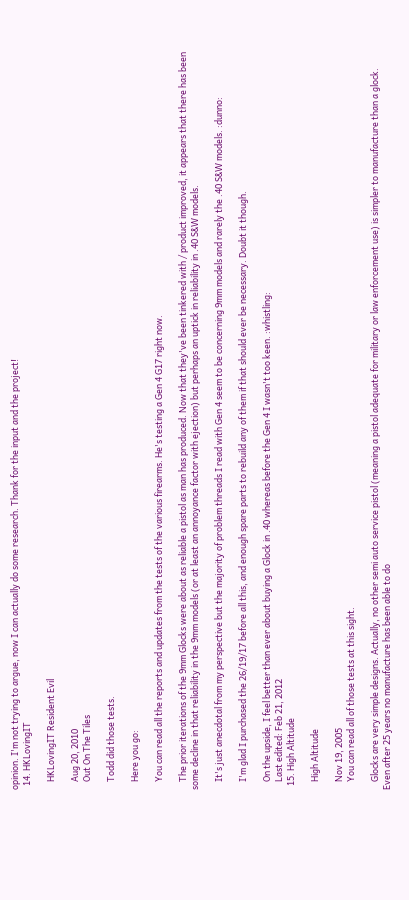opinion. I'm not trying to argue, now I can actually do some research. Thank for the input and the project!
  14. HKLovingIT

    HKLovingIT Resident Evil

    Aug 20, 2010
    Out On The Tiles

    Todd did those tests.

    Here you go:

    You can read all the reports and updates from the tests of the various firearms. He's testing a Gen 4 G17 right now.

    The prior iterations of the 9mm Glocks were about as reliable a pistol as man has produced. Now that they've been tinkered with / product improved, it appears that there has been some decline in that reliability in the 9mm models (or at least an annoyance factor with ejection) but perhaps an uptick in reliability in .40 S&W models.

    It's just anecdotal from my perspective but the majority of problem threads I read with Gen 4 seem to be concerning 9mm models and rarely the .40 S&W models. :dunno:

    I'm glad I purchased the 26/19/17 before all this, and enough spare parts to rebuild any of them if that should ever be necessary. Doubt it though.

    On the upside, I feel better than ever about buying a Glock in .40 whereas before the Gen 4 I wasn't too keen. :whistling:
    Last edited: Feb 21, 2012
  15. High Altitude

    High Altitude

    Nov 19, 2005
    You can read all of those tests at this sight.

    Glocks are very simple designs. Actually, no other semi auto service pistol (meaning a pistol adequate for military or law enforcement use) is simpler to manufacture than a glock. Even after 25 years no manufacture has been able to do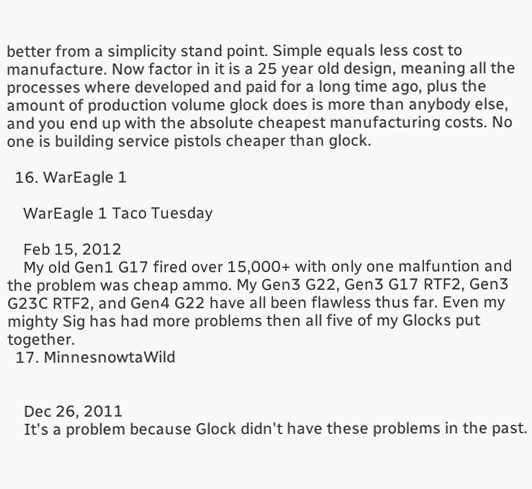better from a simplicity stand point. Simple equals less cost to manufacture. Now factor in it is a 25 year old design, meaning all the processes where developed and paid for a long time ago, plus the amount of production volume glock does is more than anybody else, and you end up with the absolute cheapest manufacturing costs. No one is building service pistols cheaper than glock.

  16. WarEagle 1

    WarEagle 1 Taco Tuesday

    Feb 15, 2012
    My old Gen1 G17 fired over 15,000+ with only one malfuntion and the problem was cheap ammo. My Gen3 G22, Gen3 G17 RTF2, Gen3 G23C RTF2, and Gen4 G22 have all been flawless thus far. Even my mighty Sig has had more problems then all five of my Glocks put together.
  17. MinnesnowtaWild


    Dec 26, 2011
    It's a problem because Glock didn't have these problems in the past.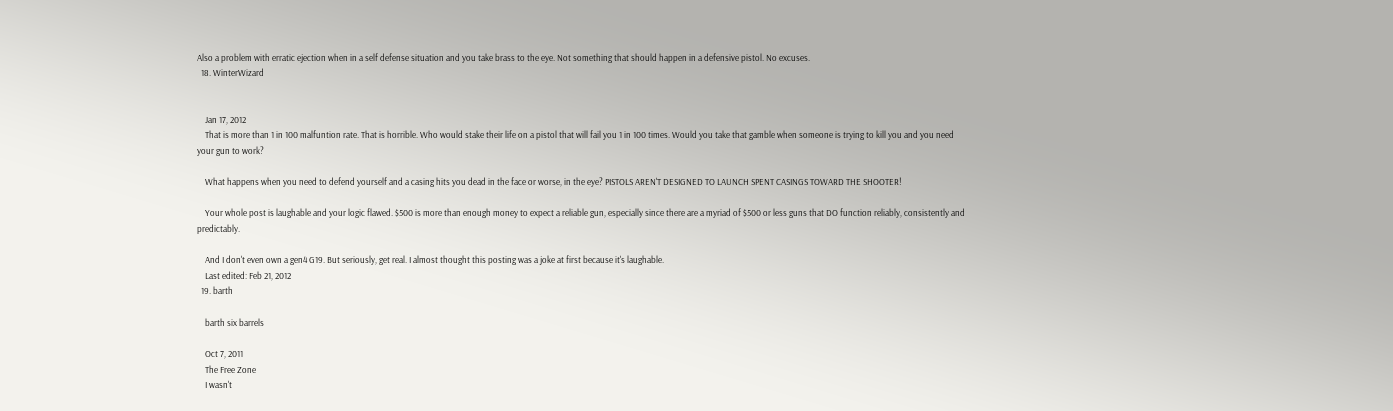Also a problem with erratic ejection when in a self defense situation and you take brass to the eye. Not something that should happen in a defensive pistol. No excuses.
  18. WinterWizard


    Jan 17, 2012
    That is more than 1 in 100 malfuntion rate. That is horrible. Who would stake their life on a pistol that will fail you 1 in 100 times. Would you take that gamble when someone is trying to kill you and you need your gun to work?

    What happens when you need to defend yourself and a casing hits you dead in the face or worse, in the eye? PISTOLS AREN'T DESIGNED TO LAUNCH SPENT CASINGS TOWARD THE SHOOTER!

    Your whole post is laughable and your logic flawed. $500 is more than enough money to expect a reliable gun, especially since there are a myriad of $500 or less guns that DO function reliably, consistently and predictably.

    And I don't even own a gen4 G19. But seriously, get real. I almost thought this posting was a joke at first because it's laughable.
    Last edited: Feb 21, 2012
  19. barth

    barth six barrels

    Oct 7, 2011
    The Free Zone
    I wasn't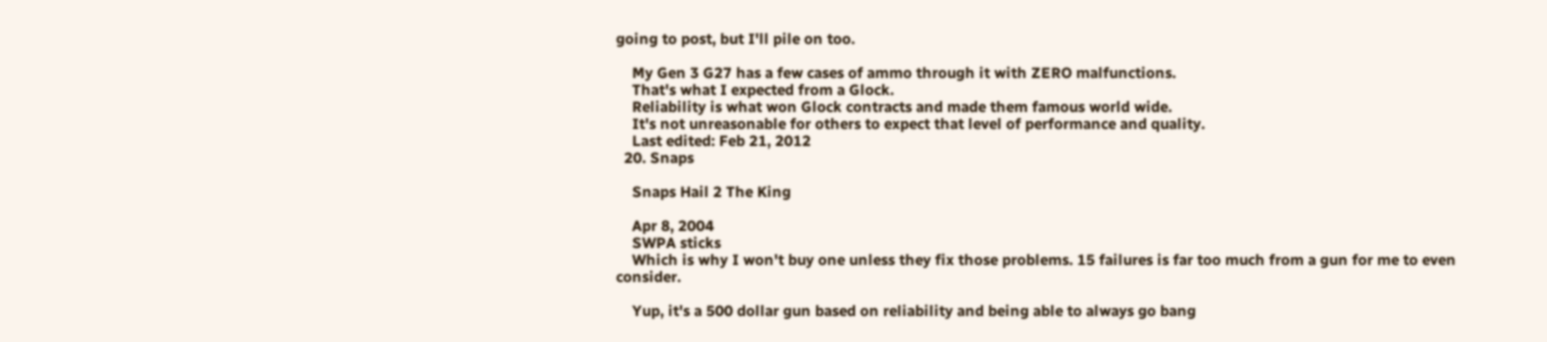going to post, but I'll pile on too.

    My Gen 3 G27 has a few cases of ammo through it with ZERO malfunctions.
    That's what I expected from a Glock.
    Reliability is what won Glock contracts and made them famous world wide.
    It's not unreasonable for others to expect that level of performance and quality.
    Last edited: Feb 21, 2012
  20. Snaps

    Snaps Hail 2 The King

    Apr 8, 2004
    SWPA sticks
    Which is why I won't buy one unless they fix those problems. 15 failures is far too much from a gun for me to even consider.

    Yup, it's a 500 dollar gun based on reliability and being able to always go bang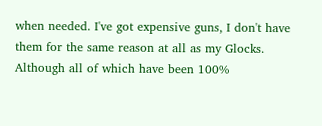when needed. I've got expensive guns, I don't have them for the same reason at all as my Glocks. Although all of which have been 100%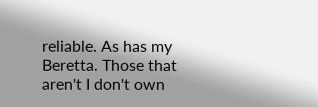reliable. As has my Beretta. Those that aren't I don't own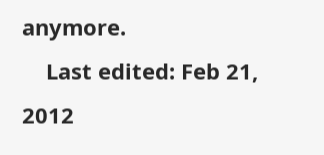anymore.
    Last edited: Feb 21, 2012